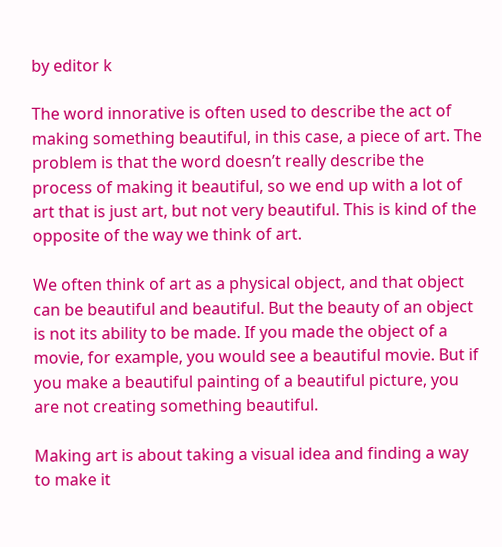by editor k

The word innorative is often used to describe the act of making something beautiful, in this case, a piece of art. The problem is that the word doesn’t really describe the process of making it beautiful, so we end up with a lot of art that is just art, but not very beautiful. This is kind of the opposite of the way we think of art.

We often think of art as a physical object, and that object can be beautiful and beautiful. But the beauty of an object is not its ability to be made. If you made the object of a movie, for example, you would see a beautiful movie. But if you make a beautiful painting of a beautiful picture, you are not creating something beautiful.

Making art is about taking a visual idea and finding a way to make it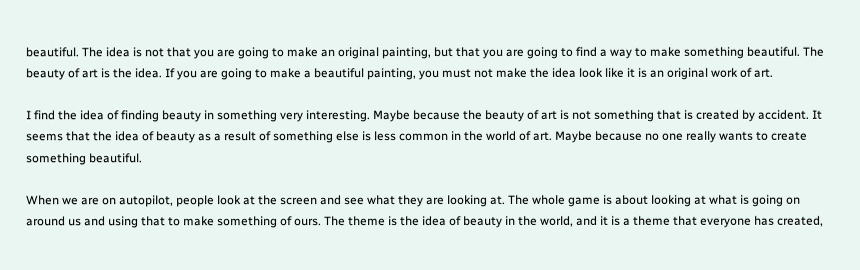beautiful. The idea is not that you are going to make an original painting, but that you are going to find a way to make something beautiful. The beauty of art is the idea. If you are going to make a beautiful painting, you must not make the idea look like it is an original work of art.

I find the idea of finding beauty in something very interesting. Maybe because the beauty of art is not something that is created by accident. It seems that the idea of beauty as a result of something else is less common in the world of art. Maybe because no one really wants to create something beautiful.

When we are on autopilot, people look at the screen and see what they are looking at. The whole game is about looking at what is going on around us and using that to make something of ours. The theme is the idea of beauty in the world, and it is a theme that everyone has created,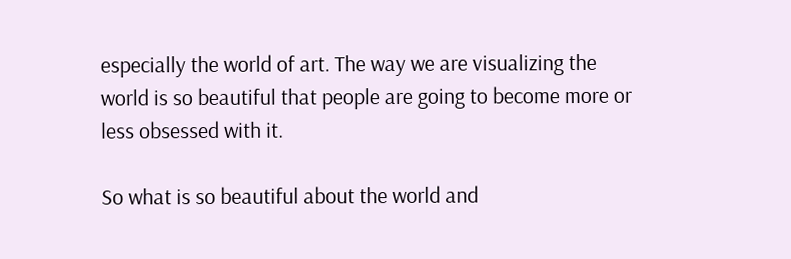especially the world of art. The way we are visualizing the world is so beautiful that people are going to become more or less obsessed with it.

So what is so beautiful about the world and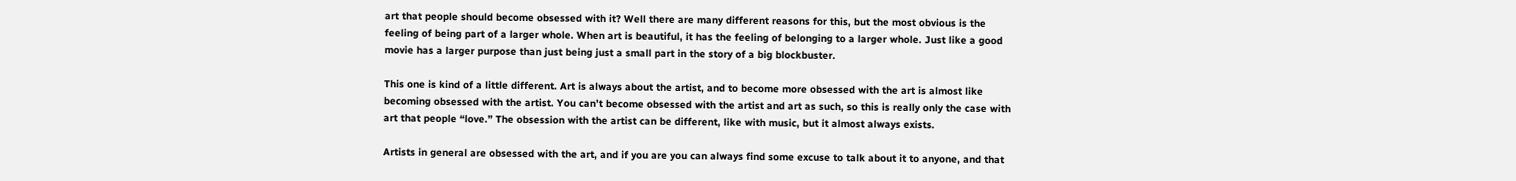art that people should become obsessed with it? Well there are many different reasons for this, but the most obvious is the feeling of being part of a larger whole. When art is beautiful, it has the feeling of belonging to a larger whole. Just like a good movie has a larger purpose than just being just a small part in the story of a big blockbuster.

This one is kind of a little different. Art is always about the artist, and to become more obsessed with the art is almost like becoming obsessed with the artist. You can’t become obsessed with the artist and art as such, so this is really only the case with art that people “love.” The obsession with the artist can be different, like with music, but it almost always exists.

Artists in general are obsessed with the art, and if you are you can always find some excuse to talk about it to anyone, and that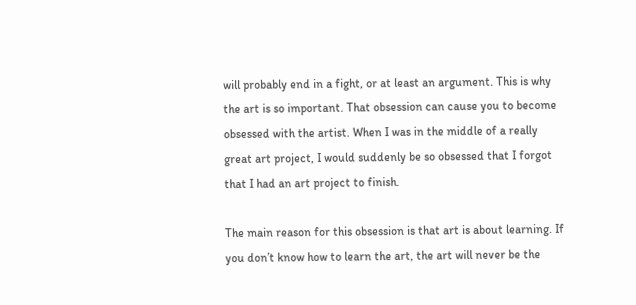will probably end in a fight, or at least an argument. This is why the art is so important. That obsession can cause you to become obsessed with the artist. When I was in the middle of a really great art project, I would suddenly be so obsessed that I forgot that I had an art project to finish.

The main reason for this obsession is that art is about learning. If you don’t know how to learn the art, the art will never be the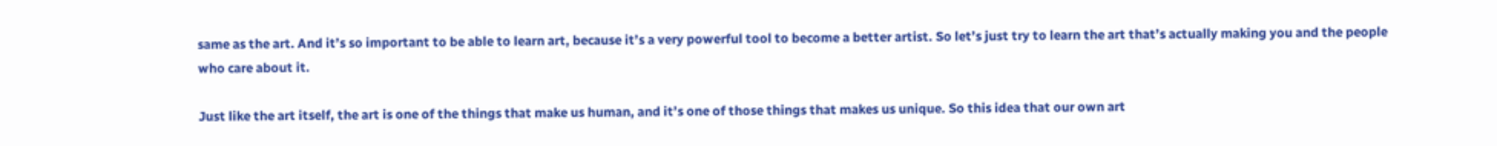same as the art. And it’s so important to be able to learn art, because it’s a very powerful tool to become a better artist. So let’s just try to learn the art that’s actually making you and the people who care about it.

Just like the art itself, the art is one of the things that make us human, and it’s one of those things that makes us unique. So this idea that our own art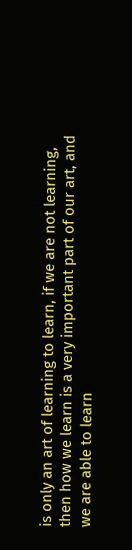is only an art of learning to learn, if we are not learning, then how we learn is a very important part of our art, and we are able to learn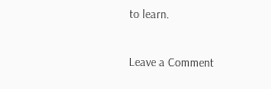to learn.

Leave a Comment